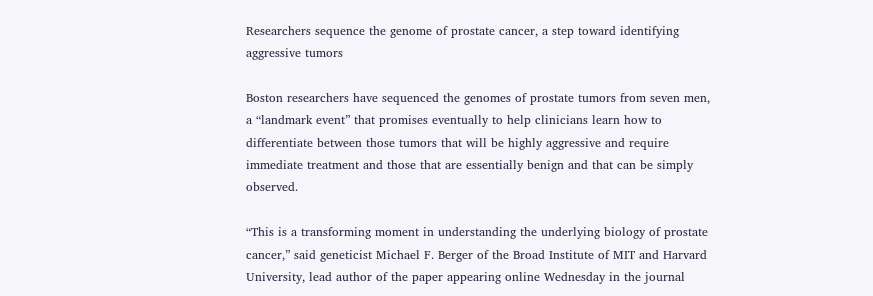Researchers sequence the genome of prostate cancer, a step toward identifying aggressive tumors

Boston researchers have sequenced the genomes of prostate tumors from seven men, a “landmark event” that promises eventually to help clinicians learn how to differentiate between those tumors that will be highly aggressive and require immediate treatment and those that are essentially benign and that can be simply observed.

“This is a transforming moment in understanding the underlying biology of prostate cancer,” said geneticist Michael F. Berger of the Broad Institute of MIT and Harvard University, lead author of the paper appearing online Wednesday in the journal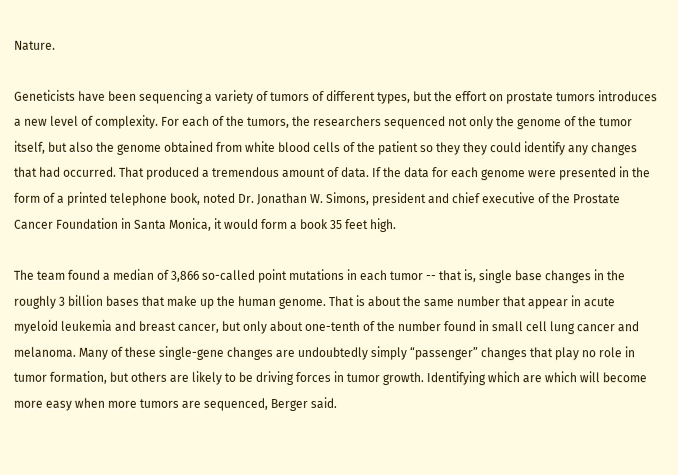Nature.

Geneticists have been sequencing a variety of tumors of different types, but the effort on prostate tumors introduces a new level of complexity. For each of the tumors, the researchers sequenced not only the genome of the tumor itself, but also the genome obtained from white blood cells of the patient so they they could identify any changes that had occurred. That produced a tremendous amount of data. If the data for each genome were presented in the form of a printed telephone book, noted Dr. Jonathan W. Simons, president and chief executive of the Prostate Cancer Foundation in Santa Monica, it would form a book 35 feet high.

The team found a median of 3,866 so-called point mutations in each tumor -- that is, single base changes in the roughly 3 billion bases that make up the human genome. That is about the same number that appear in acute myeloid leukemia and breast cancer, but only about one-tenth of the number found in small cell lung cancer and melanoma. Many of these single-gene changes are undoubtedly simply “passenger” changes that play no role in tumor formation, but others are likely to be driving forces in tumor growth. Identifying which are which will become more easy when more tumors are sequenced, Berger said.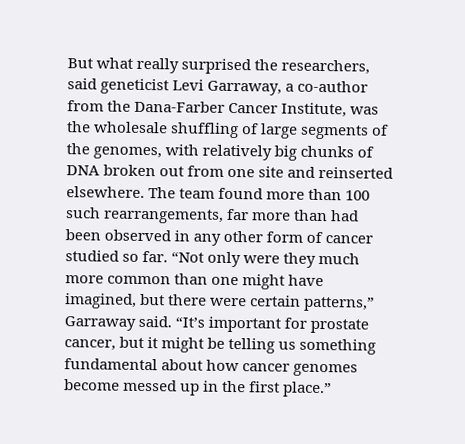But what really surprised the researchers, said geneticist Levi Garraway, a co-author from the Dana-Farber Cancer Institute, was the wholesale shuffling of large segments of the genomes, with relatively big chunks of DNA broken out from one site and reinserted elsewhere. The team found more than 100 such rearrangements, far more than had been observed in any other form of cancer studied so far. “Not only were they much more common than one might have imagined, but there were certain patterns,” Garraway said. “It’s important for prostate cancer, but it might be telling us something fundamental about how cancer genomes become messed up in the first place.”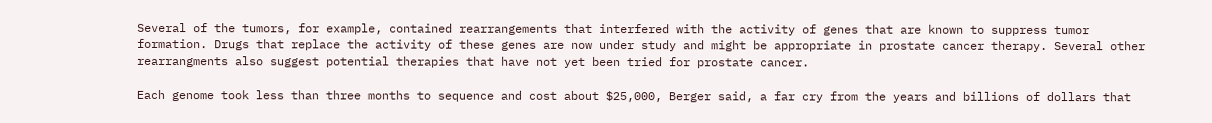Several of the tumors, for example, contained rearrangements that interfered with the activity of genes that are known to suppress tumor formation. Drugs that replace the activity of these genes are now under study and might be appropriate in prostate cancer therapy. Several other rearrangments also suggest potential therapies that have not yet been tried for prostate cancer.

Each genome took less than three months to sequence and cost about $25,000, Berger said, a far cry from the years and billions of dollars that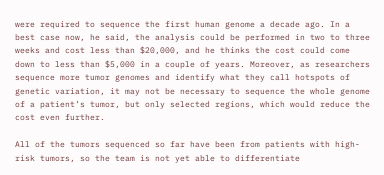were required to sequence the first human genome a decade ago. In a best case now, he said, the analysis could be performed in two to three weeks and cost less than $20,000, and he thinks the cost could come down to less than $5,000 in a couple of years. Moreover, as researchers sequence more tumor genomes and identify what they call hotspots of genetic variation, it may not be necessary to sequence the whole genome of a patient’s tumor, but only selected regions, which would reduce the cost even further.

All of the tumors sequenced so far have been from patients with high-risk tumors, so the team is not yet able to differentiate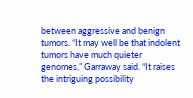between aggressive and benign tumors. “It may well be that indolent tumors have much quieter genomes,” Garraway said. “It raises the intriguing possibility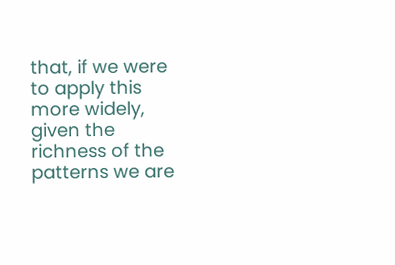that, if we were to apply this more widely, given the richness of the patterns we are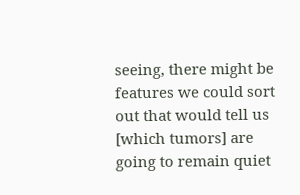seeing, there might be features we could sort out that would tell us [which tumors] are going to remain quiet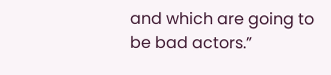and which are going to be bad actors.”